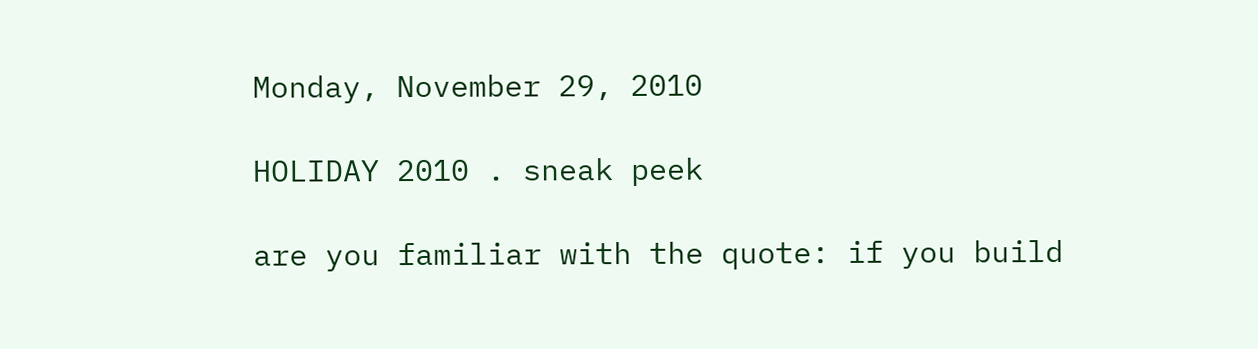Monday, November 29, 2010

HOLIDAY 2010 . sneak peek

are you familiar with the quote: if you build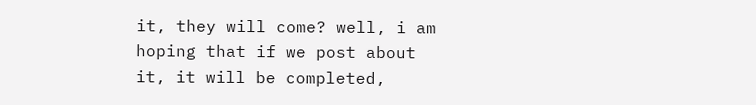it, they will come? well, i am hoping that if we post about it, it will be completed,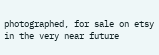photographed, for sale on etsy in the very near future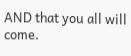AND that you all will come.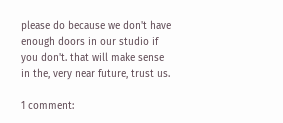please do because we don't have enough doors in our studio if you don't. that will make sense in the, very near future, trust us.

1 comment: